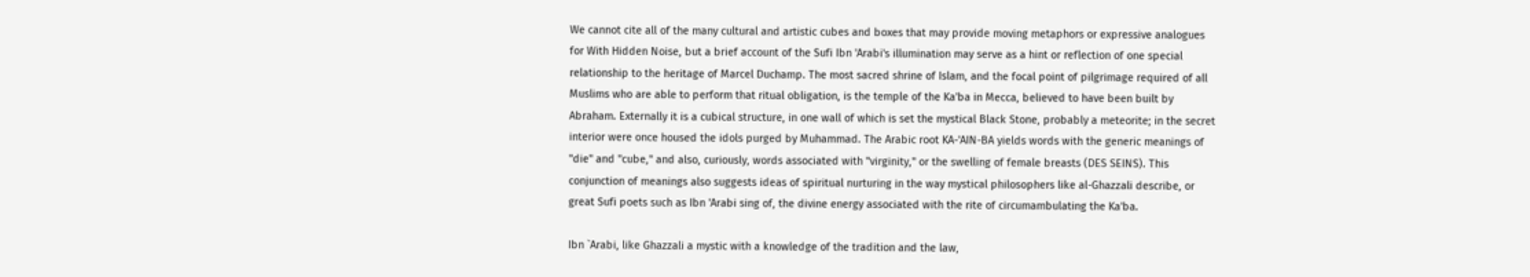We cannot cite all of the many cultural and artistic cubes and boxes that may provide moving metaphors or expressive analogues for With Hidden Noise, but a brief account of the Sufi Ibn 'Arabi's illumination may serve as a hint or reflection of one special relationship to the heritage of Marcel Duchamp. The most sacred shrine of Islam, and the focal point of pilgrimage required of all Muslims who are able to perform that ritual obligation, is the temple of the Ka'ba in Mecca, believed to have been built by Abraham. Externally it is a cubical structure, in one wall of which is set the mystical Black Stone, probably a meteorite; in the secret interior were once housed the idols purged by Muhammad. The Arabic root KA-'AIN-BA yields words with the generic meanings of "die" and "cube," and also, curiously, words associated with "virginity," or the swelling of female breasts (DES SEINS). This conjunction of meanings also suggests ideas of spiritual nurturing in the way mystical philosophers like al-Ghazzali describe, or great Sufi poets such as Ibn 'Arabi sing of, the divine energy associated with the rite of circumambulating the Ka'ba.

Ibn `Arabi, like Ghazzali a mystic with a knowledge of the tradition and the law,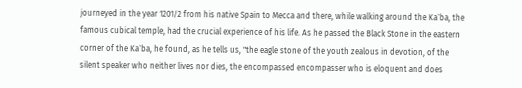journeyed in the year 1201/2 from his native Spain to Mecca and there, while walking around the Ka`ba, the famous cubical temple, had the crucial experience of his life. As he passed the Black Stone in the eastern corner of the Ka`ba, he found, as he tells us, "the eagle stone of the youth zealous in devotion, of the silent speaker who neither lives nor dies, the encompassed encompasser who is eloquent and does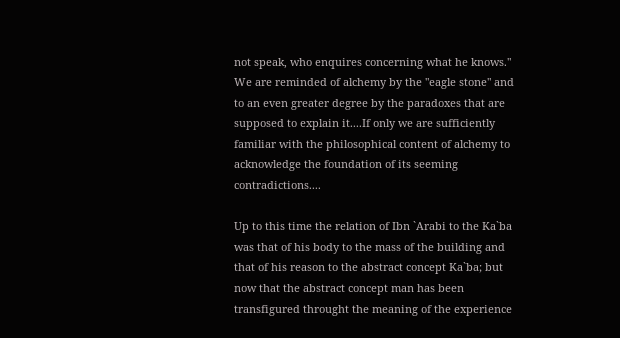not speak, who enquires concerning what he knows." We are reminded of alchemy by the "eagle stone" and to an even greater degree by the paradoxes that are supposed to explain it....If only we are sufficiently familiar with the philosophical content of alchemy to acknowledge the foundation of its seeming contradictions....

Up to this time the relation of Ibn `Arabi to the Ka`ba was that of his body to the mass of the building and that of his reason to the abstract concept Ka`ba; but now that the abstract concept man has been transfigured throught the meaning of the experience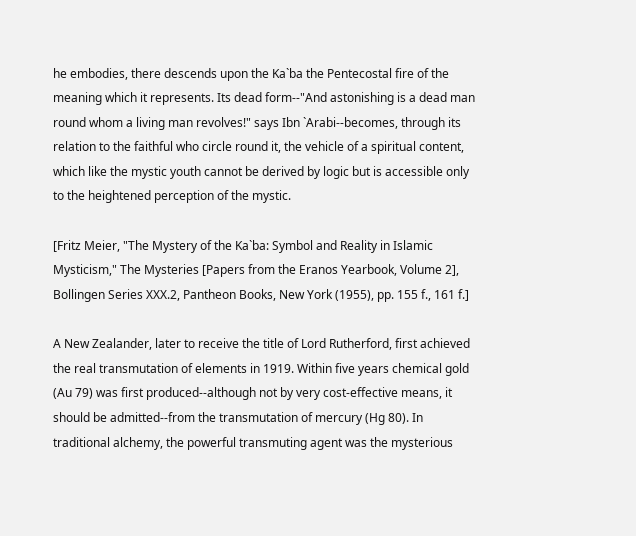he embodies, there descends upon the Ka`ba the Pentecostal fire of the meaning which it represents. Its dead form--"And astonishing is a dead man round whom a living man revolves!" says Ibn `Arabi--becomes, through its relation to the faithful who circle round it, the vehicle of a spiritual content, which like the mystic youth cannot be derived by logic but is accessible only to the heightened perception of the mystic.

[Fritz Meier, "The Mystery of the Ka`ba: Symbol and Reality in Islamic Mysticism," The Mysteries [Papers from the Eranos Yearbook, Volume 2], Bollingen Series XXX.2, Pantheon Books, New York (1955), pp. 155 f., 161 f.]

A New Zealander, later to receive the title of Lord Rutherford, first achieved the real transmutation of elements in 1919. Within five years chemical gold (Au 79) was first produced--although not by very cost-effective means, it should be admitted--from the transmutation of mercury (Hg 80). In traditional alchemy, the powerful transmuting agent was the mysterious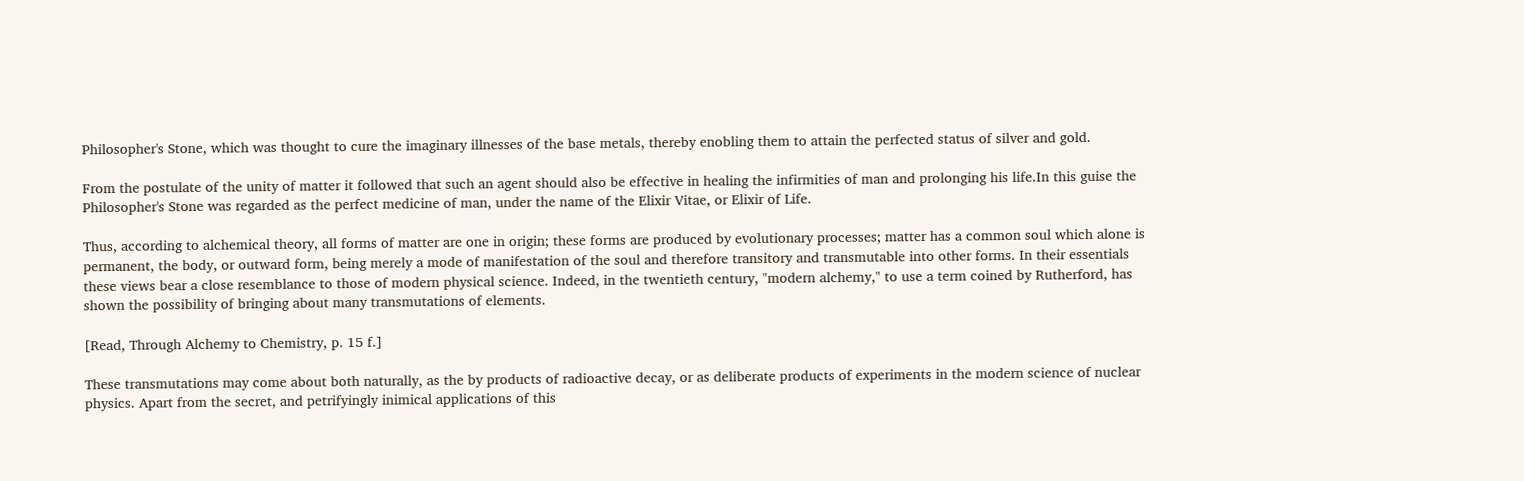Philosopher's Stone, which was thought to cure the imaginary illnesses of the base metals, thereby enobling them to attain the perfected status of silver and gold.

From the postulate of the unity of matter it followed that such an agent should also be effective in healing the infirmities of man and prolonging his life.In this guise the Philosopher's Stone was regarded as the perfect medicine of man, under the name of the Elixir Vitae, or Elixir of Life.

Thus, according to alchemical theory, all forms of matter are one in origin; these forms are produced by evolutionary processes; matter has a common soul which alone is permanent, the body, or outward form, being merely a mode of manifestation of the soul and therefore transitory and transmutable into other forms. In their essentials these views bear a close resemblance to those of modern physical science. Indeed, in the twentieth century, "modern alchemy," to use a term coined by Rutherford, has shown the possibility of bringing about many transmutations of elements.

[Read, Through Alchemy to Chemistry, p. 15 f.]

These transmutations may come about both naturally, as the by products of radioactive decay, or as deliberate products of experiments in the modern science of nuclear physics. Apart from the secret, and petrifyingly inimical applications of this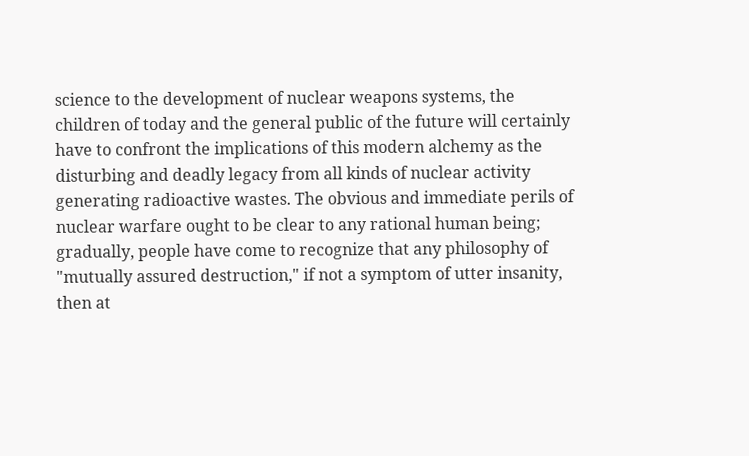science to the development of nuclear weapons systems, the children of today and the general public of the future will certainly have to confront the implications of this modern alchemy as the disturbing and deadly legacy from all kinds of nuclear activity generating radioactive wastes. The obvious and immediate perils of nuclear warfare ought to be clear to any rational human being; gradually, people have come to recognize that any philosophy of "mutually assured destruction," if not a symptom of utter insanity, then at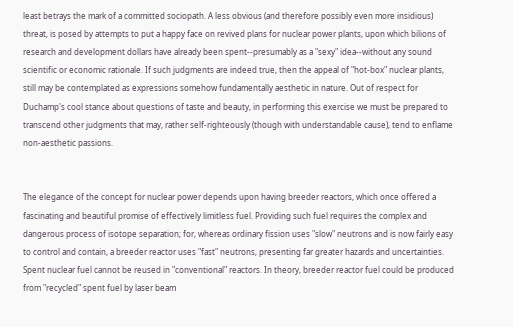least betrays the mark of a committed sociopath. A less obvious (and therefore possibly even more insidious) threat, is posed by attempts to put a happy face on revived plans for nuclear power plants, upon which bilions of research and development dollars have already been spent--presumably as a "sexy" idea--without any sound scientific or economic rationale. If such judgments are indeed true, then the appeal of "hot-box" nuclear plants, still may be contemplated as expressions somehow fundamentally aesthetic in nature. Out of respect for Duchamp's cool stance about questions of taste and beauty, in performing this exercise we must be prepared to transcend other judgments that may, rather self-righteously (though with understandable cause), tend to enflame non-aesthetic passions.


The elegance of the concept for nuclear power depends upon having breeder reactors, which once offered a fascinating and beautiful promise of effectively limitless fuel. Providing such fuel requires the complex and dangerous process of isotope separation; for, whereas ordinary fission uses "slow" neutrons and is now fairly easy to control and contain, a breeder reactor uses "fast" neutrons, presenting far greater hazards and uncertainties. Spent nuclear fuel cannot be reused in "conventional" reactors. In theory, breeder reactor fuel could be produced from "recycled" spent fuel by laser beam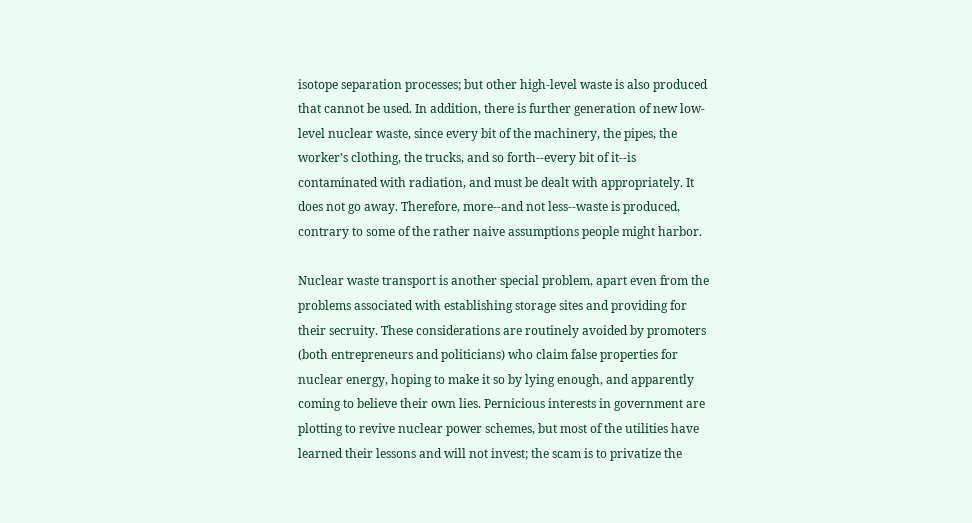isotope separation processes; but other high-level waste is also produced that cannot be used. In addition, there is further generation of new low-level nuclear waste, since every bit of the machinery, the pipes, the worker's clothing, the trucks, and so forth--every bit of it--is contaminated with radiation, and must be dealt with appropriately. It does not go away. Therefore, more--and not less--waste is produced, contrary to some of the rather naive assumptions people might harbor.

Nuclear waste transport is another special problem, apart even from the problems associated with establishing storage sites and providing for their secruity. These considerations are routinely avoided by promoters (both entrepreneurs and politicians) who claim false properties for nuclear energy, hoping to make it so by lying enough, and apparently coming to believe their own lies. Pernicious interests in government are plotting to revive nuclear power schemes, but most of the utilities have learned their lessons and will not invest; the scam is to privatize the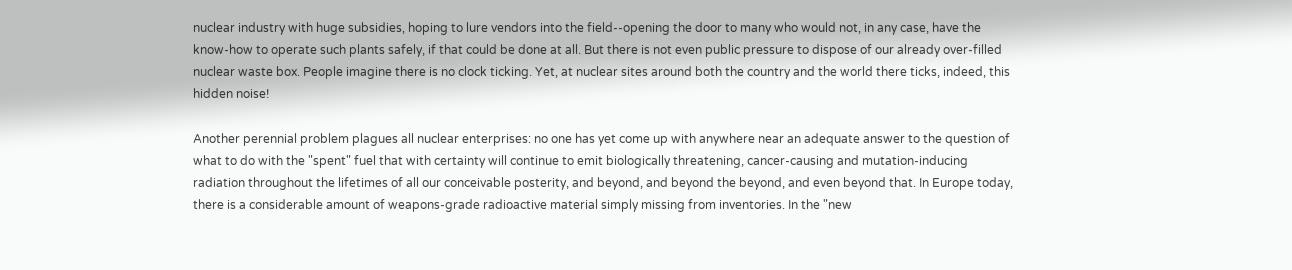nuclear industry with huge subsidies, hoping to lure vendors into the field--opening the door to many who would not, in any case, have the know-how to operate such plants safely, if that could be done at all. But there is not even public pressure to dispose of our already over-filled nuclear waste box. People imagine there is no clock ticking. Yet, at nuclear sites around both the country and the world there ticks, indeed, this hidden noise!

Another perennial problem plagues all nuclear enterprises: no one has yet come up with anywhere near an adequate answer to the question of what to do with the "spent" fuel that with certainty will continue to emit biologically threatening, cancer-causing and mutation-inducing radiation throughout the lifetimes of all our conceivable posterity, and beyond, and beyond the beyond, and even beyond that. In Europe today, there is a considerable amount of weapons-grade radioactive material simply missing from inventories. In the "new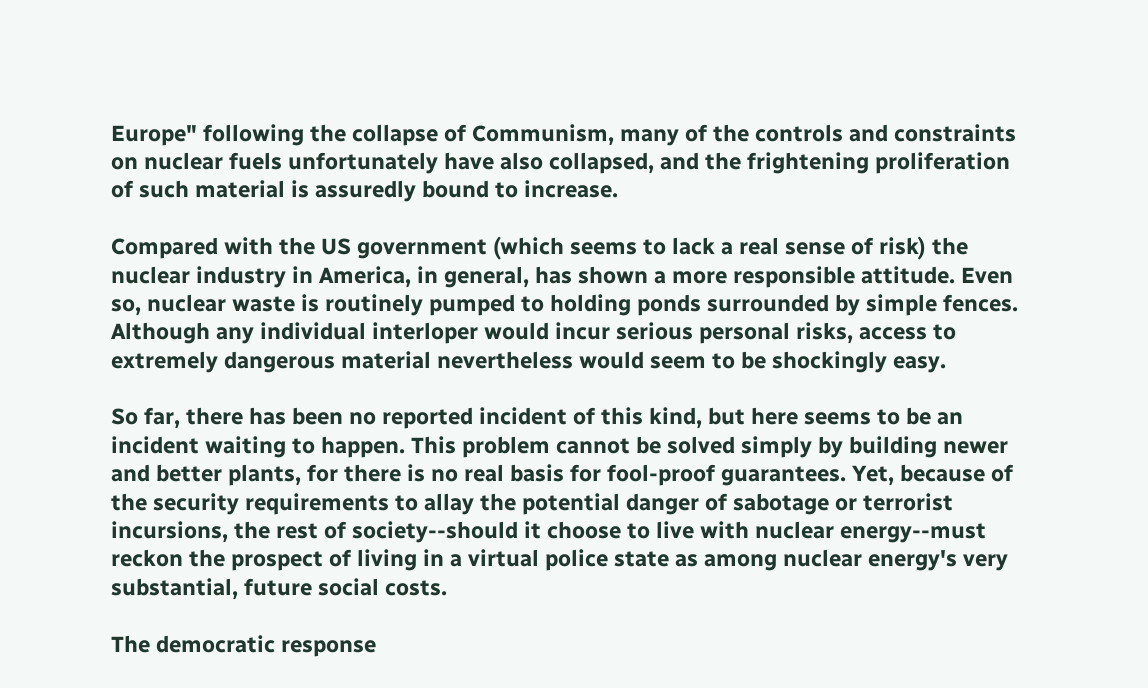Europe" following the collapse of Communism, many of the controls and constraints on nuclear fuels unfortunately have also collapsed, and the frightening proliferation of such material is assuredly bound to increase.

Compared with the US government (which seems to lack a real sense of risk) the nuclear industry in America, in general, has shown a more responsible attitude. Even so, nuclear waste is routinely pumped to holding ponds surrounded by simple fences. Although any individual interloper would incur serious personal risks, access to extremely dangerous material nevertheless would seem to be shockingly easy.

So far, there has been no reported incident of this kind, but here seems to be an incident waiting to happen. This problem cannot be solved simply by building newer and better plants, for there is no real basis for fool-proof guarantees. Yet, because of the security requirements to allay the potential danger of sabotage or terrorist incursions, the rest of society--should it choose to live with nuclear energy--must reckon the prospect of living in a virtual police state as among nuclear energy's very substantial, future social costs.

The democratic response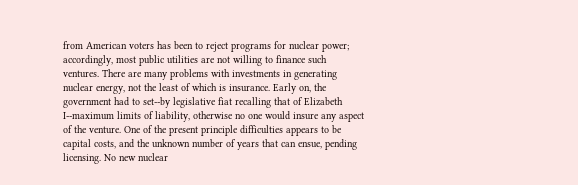from American voters has been to reject programs for nuclear power; accordingly, most public utilities are not willing to finance such ventures. There are many problems with investments in generating nuclear energy, not the least of which is insurance. Early on, the government had to set--by legislative fiat recalling that of Elizabeth I--maximum limits of liability, otherwise no one would insure any aspect of the venture. One of the present principle difficulties appears to be capital costs, and the unknown number of years that can ensue, pending licensing. No new nuclear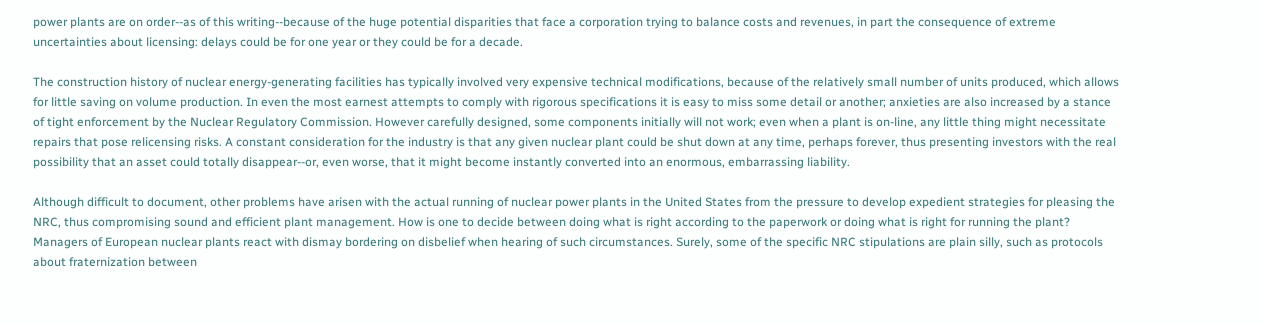power plants are on order--as of this writing--because of the huge potential disparities that face a corporation trying to balance costs and revenues, in part the consequence of extreme uncertainties about licensing: delays could be for one year or they could be for a decade.

The construction history of nuclear energy-generating facilities has typically involved very expensive technical modifications, because of the relatively small number of units produced, which allows for little saving on volume production. In even the most earnest attempts to comply with rigorous specifications it is easy to miss some detail or another; anxieties are also increased by a stance of tight enforcement by the Nuclear Regulatory Commission. However carefully designed, some components initially will not work; even when a plant is on-line, any little thing might necessitate repairs that pose relicensing risks. A constant consideration for the industry is that any given nuclear plant could be shut down at any time, perhaps forever, thus presenting investors with the real possibility that an asset could totally disappear--or, even worse, that it might become instantly converted into an enormous, embarrassing liability.

Although difficult to document, other problems have arisen with the actual running of nuclear power plants in the United States from the pressure to develop expedient strategies for pleasing the NRC, thus compromising sound and efficient plant management. How is one to decide between doing what is right according to the paperwork or doing what is right for running the plant? Managers of European nuclear plants react with dismay bordering on disbelief when hearing of such circumstances. Surely, some of the specific NRC stipulations are plain silly, such as protocols about fraternization between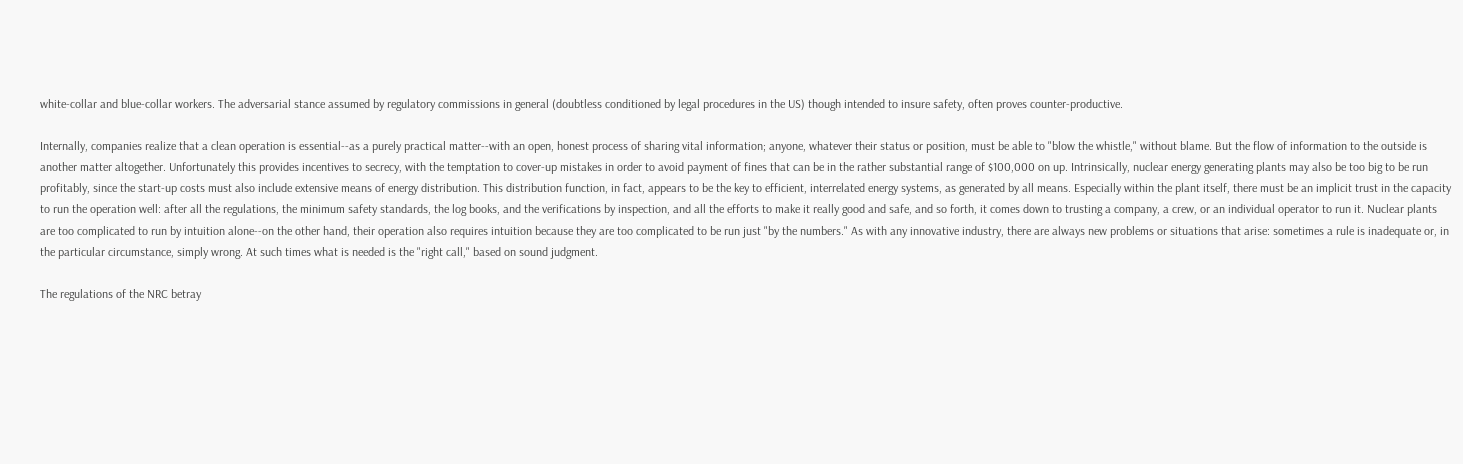white-collar and blue-collar workers. The adversarial stance assumed by regulatory commissions in general (doubtless conditioned by legal procedures in the US) though intended to insure safety, often proves counter-productive.

Internally, companies realize that a clean operation is essential--as a purely practical matter--with an open, honest process of sharing vital information; anyone, whatever their status or position, must be able to "blow the whistle," without blame. But the flow of information to the outside is another matter altogether. Unfortunately this provides incentives to secrecy, with the temptation to cover-up mistakes in order to avoid payment of fines that can be in the rather substantial range of $100,000 on up. Intrinsically, nuclear energy generating plants may also be too big to be run profitably, since the start-up costs must also include extensive means of energy distribution. This distribution function, in fact, appears to be the key to efficient, interrelated energy systems, as generated by all means. Especially within the plant itself, there must be an implicit trust in the capacity to run the operation well: after all the regulations, the minimum safety standards, the log books, and the verifications by inspection, and all the efforts to make it really good and safe, and so forth, it comes down to trusting a company, a crew, or an individual operator to run it. Nuclear plants are too complicated to run by intuition alone--on the other hand, their operation also requires intuition because they are too complicated to be run just "by the numbers." As with any innovative industry, there are always new problems or situations that arise: sometimes a rule is inadequate or, in the particular circumstance, simply wrong. At such times what is needed is the "right call," based on sound judgment.

The regulations of the NRC betray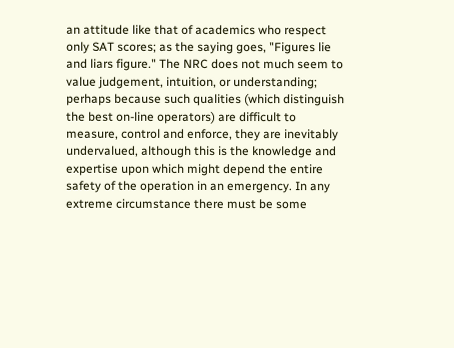an attitude like that of academics who respect only SAT scores; as the saying goes, "Figures lie and liars figure." The NRC does not much seem to value judgement, intuition, or understanding; perhaps because such qualities (which distinguish the best on-line operators) are difficult to measure, control and enforce, they are inevitably undervalued, although this is the knowledge and expertise upon which might depend the entire safety of the operation in an emergency. In any extreme circumstance there must be some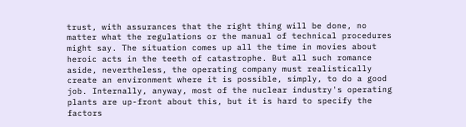trust, with assurances that the right thing will be done, no matter what the regulations or the manual of technical procedures might say. The situation comes up all the time in movies about heroic acts in the teeth of catastrophe. But all such romance aside, nevertheless, the operating company must realistically create an environment where it is possible, simply, to do a good job. Internally, anyway, most of the nuclear industry's operating plants are up-front about this, but it is hard to specify the factors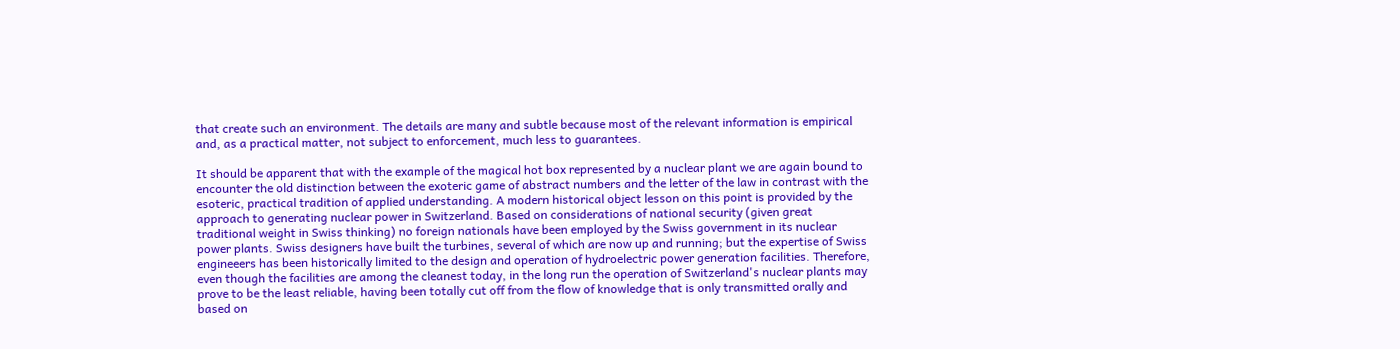that create such an environment. The details are many and subtle because most of the relevant information is empirical and, as a practical matter, not subject to enforcement, much less to guarantees.

It should be apparent that with the example of the magical hot box represented by a nuclear plant we are again bound to encounter the old distinction between the exoteric game of abstract numbers and the letter of the law in contrast with the esoteric, practical tradition of applied understanding. A modern historical object lesson on this point is provided by the approach to generating nuclear power in Switzerland. Based on considerations of national security (given great traditional weight in Swiss thinking) no foreign nationals have been employed by the Swiss government in its nuclear power plants. Swiss designers have built the turbines, several of which are now up and running; but the expertise of Swiss engineeers has been historically limited to the design and operation of hydroelectric power generation facilities. Therefore, even though the facilities are among the cleanest today, in the long run the operation of Switzerland's nuclear plants may prove to be the least reliable, having been totally cut off from the flow of knowledge that is only transmitted orally and based on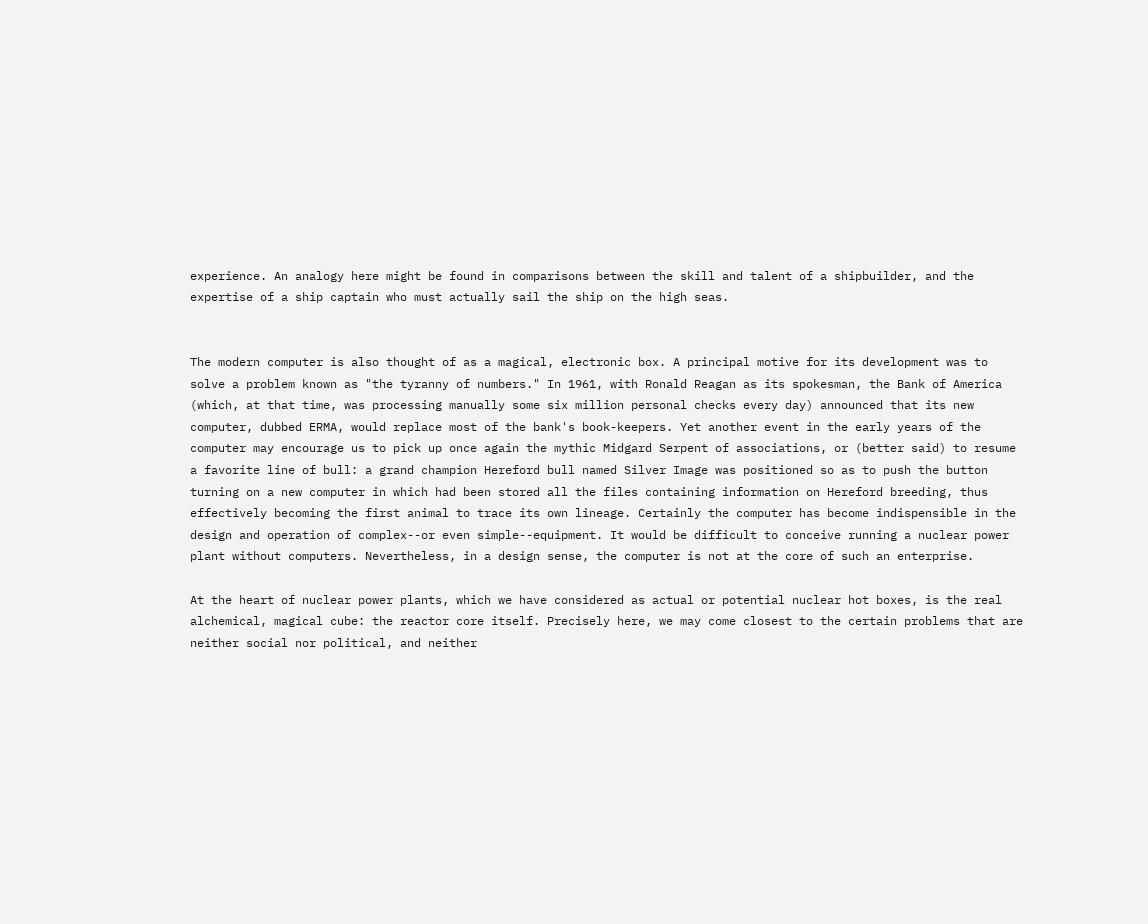experience. An analogy here might be found in comparisons between the skill and talent of a shipbuilder, and the expertise of a ship captain who must actually sail the ship on the high seas.


The modern computer is also thought of as a magical, electronic box. A principal motive for its development was to solve a problem known as "the tyranny of numbers." In 1961, with Ronald Reagan as its spokesman, the Bank of America (which, at that time, was processing manually some six million personal checks every day) announced that its new computer, dubbed ERMA, would replace most of the bank's book-keepers. Yet another event in the early years of the computer may encourage us to pick up once again the mythic Midgard Serpent of associations, or (better said) to resume a favorite line of bull: a grand champion Hereford bull named Silver Image was positioned so as to push the button turning on a new computer in which had been stored all the files containing information on Hereford breeding, thus effectively becoming the first animal to trace its own lineage. Certainly the computer has become indispensible in the design and operation of complex--or even simple--equipment. It would be difficult to conceive running a nuclear power plant without computers. Nevertheless, in a design sense, the computer is not at the core of such an enterprise.

At the heart of nuclear power plants, which we have considered as actual or potential nuclear hot boxes, is the real alchemical, magical cube: the reactor core itself. Precisely here, we may come closest to the certain problems that are neither social nor political, and neither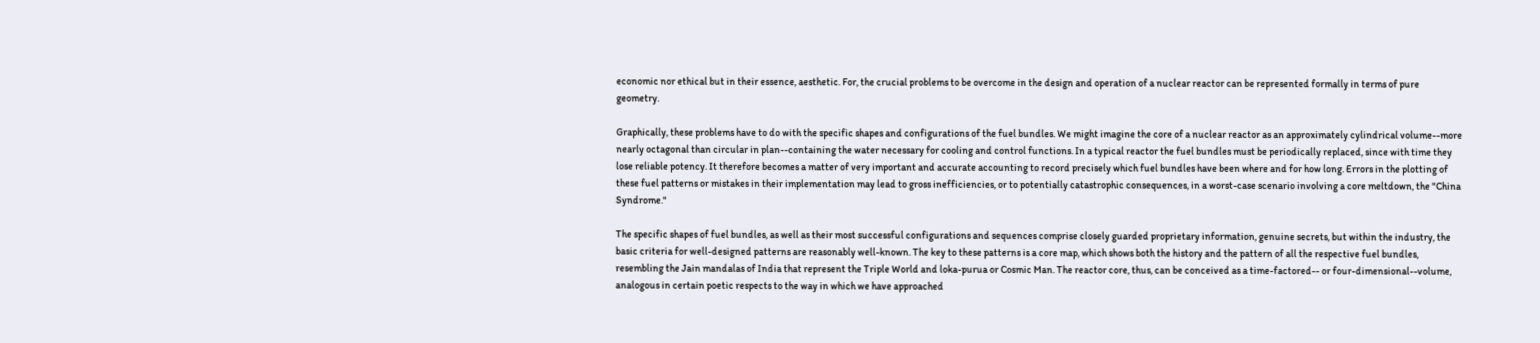economic nor ethical but in their essence, aesthetic. For, the crucial problems to be overcome in the design and operation of a nuclear reactor can be represented formally in terms of pure geometry.

Graphically, these problems have to do with the specific shapes and configurations of the fuel bundles. We might imagine the core of a nuclear reactor as an approximately cylindrical volume--more nearly octagonal than circular in plan--containing the water necessary for cooling and control functions. In a typical reactor the fuel bundles must be periodically replaced, since with time they lose reliable potency. It therefore becomes a matter of very important and accurate accounting to record precisely which fuel bundles have been where and for how long. Errors in the plotting of these fuel patterns or mistakes in their implementation may lead to gross inefficiencies, or to potentially catastrophic consequences, in a worst-case scenario involving a core meltdown, the "China Syndrome."

The specific shapes of fuel bundles, as well as their most successful configurations and sequences comprise closely guarded proprietary information, genuine secrets, but within the industry, the basic criteria for well-designed patterns are reasonably well-known. The key to these patterns is a core map, which shows both the history and the pattern of all the respective fuel bundles, resembling the Jain mandalas of India that represent the Triple World and loka-purua or Cosmic Man. The reactor core, thus, can be conceived as a time-factored-- or four-dimensional--volume, analogous in certain poetic respects to the way in which we have approached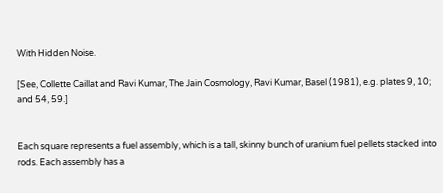With Hidden Noise.

[See, Collette Caillat and Ravi Kumar, The Jain Cosmology, Ravi Kumar, Basel (1981), e.g. plates 9, 10; and 54, 59.]


Each square represents a fuel assembly, which is a tall, skinny bunch of uranium fuel pellets stacked into rods. Each assembly has a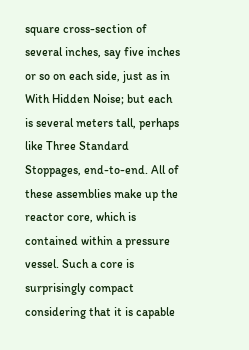square cross-section of several inches, say five inches or so on each side, just as in With Hidden Noise; but each is several meters tall, perhaps like Three Standard Stoppages, end-to-end. All of these assemblies make up the reactor core, which is contained within a pressure vessel. Such a core is surprisingly compact considering that it is capable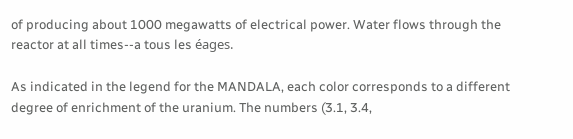of producing about 1000 megawatts of electrical power. Water flows through the reactor at all times--a tous les éages.

As indicated in the legend for the MANDALA, each color corresponds to a different degree of enrichment of the uranium. The numbers (3.1, 3.4,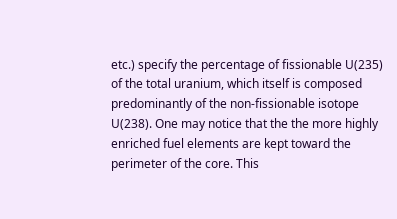etc.) specify the percentage of fissionable U(235) of the total uranium, which itself is composed predominantly of the non-fissionable isotope U(238). One may notice that the the more highly enriched fuel elements are kept toward the perimeter of the core. This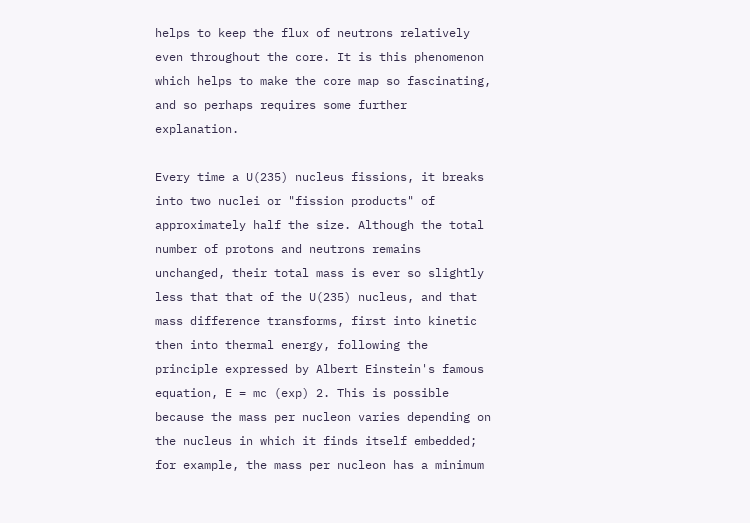helps to keep the flux of neutrons relatively even throughout the core. It is this phenomenon which helps to make the core map so fascinating, and so perhaps requires some further explanation.

Every time a U(235) nucleus fissions, it breaks into two nuclei or "fission products" of approximately half the size. Although the total number of protons and neutrons remains unchanged, their total mass is ever so slightly less that that of the U(235) nucleus, and that mass difference transforms, first into kinetic then into thermal energy, following the principle expressed by Albert Einstein's famous equation, E = mc (exp) 2. This is possible because the mass per nucleon varies depending on the nucleus in which it finds itself embedded; for example, the mass per nucleon has a minimum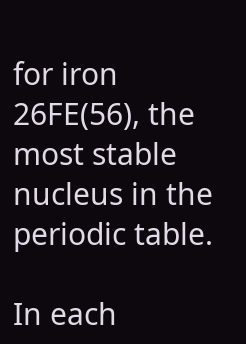for iron 26FE(56), the most stable nucleus in the periodic table.

In each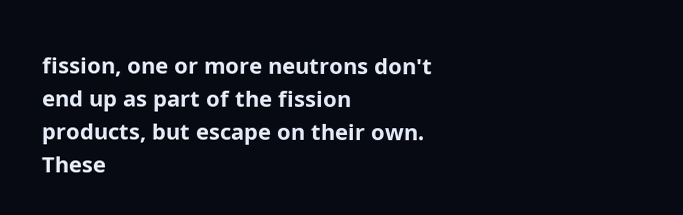fission, one or more neutrons don't end up as part of the fission products, but escape on their own. These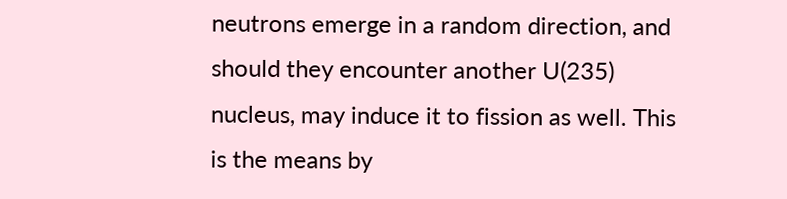neutrons emerge in a random direction, and should they encounter another U(235) nucleus, may induce it to fission as well. This is the means by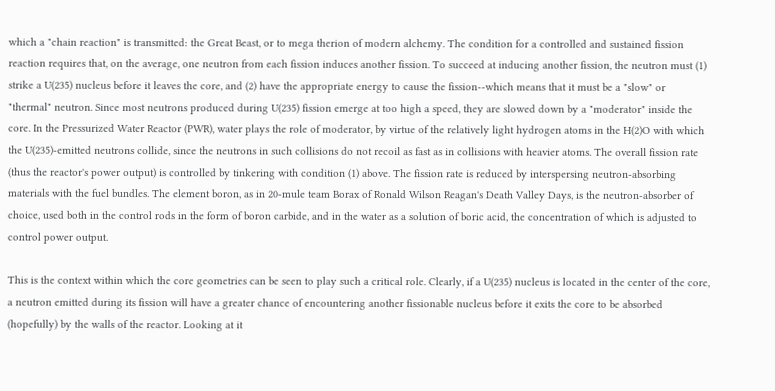which a "chain reaction" is transmitted: the Great Beast, or to mega therion of modern alchemy. The condition for a controlled and sustained fission reaction requires that, on the average, one neutron from each fission induces another fission. To succeed at inducing another fission, the neutron must (1) strike a U(235) nucleus before it leaves the core, and (2) have the appropriate energy to cause the fission--which means that it must be a "slow" or "thermal" neutron. Since most neutrons produced during U(235) fission emerge at too high a speed, they are slowed down by a "moderator" inside the core. In the Pressurized Water Reactor (PWR), water plays the role of moderator, by virtue of the relatively light hydrogen atoms in the H(2)O with which the U(235)-emitted neutrons collide, since the neutrons in such collisions do not recoil as fast as in collisions with heavier atoms. The overall fission rate (thus the reactor's power output) is controlled by tinkering with condition (1) above. The fission rate is reduced by interspersing neutron-absorbing materials with the fuel bundles. The element boron, as in 20-mule team Borax of Ronald Wilson Reagan's Death Valley Days, is the neutron-absorber of choice, used both in the control rods in the form of boron carbide, and in the water as a solution of boric acid, the concentration of which is adjusted to control power output.

This is the context within which the core geometries can be seen to play such a critical role. Clearly, if a U(235) nucleus is located in the center of the core, a neutron emitted during its fission will have a greater chance of encountering another fissionable nucleus before it exits the core to be absorbed (hopefully) by the walls of the reactor. Looking at it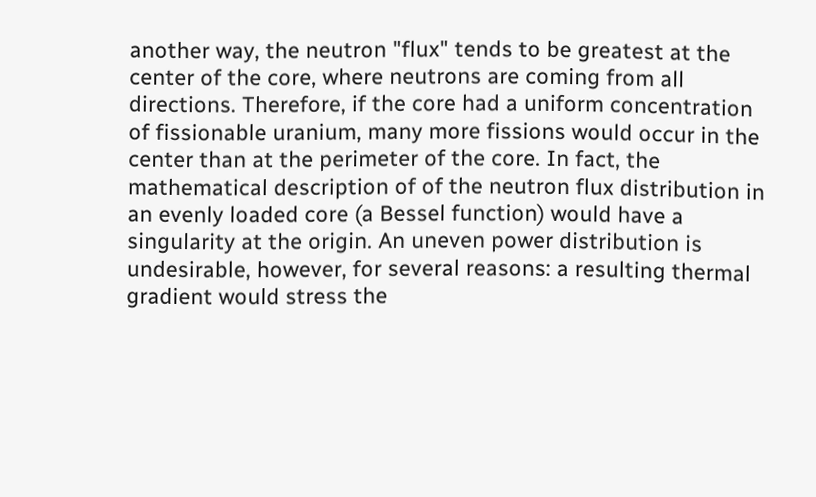another way, the neutron "flux" tends to be greatest at the center of the core, where neutrons are coming from all directions. Therefore, if the core had a uniform concentration of fissionable uranium, many more fissions would occur in the center than at the perimeter of the core. In fact, the mathematical description of of the neutron flux distribution in an evenly loaded core (a Bessel function) would have a singularity at the origin. An uneven power distribution is undesirable, however, for several reasons: a resulting thermal gradient would stress the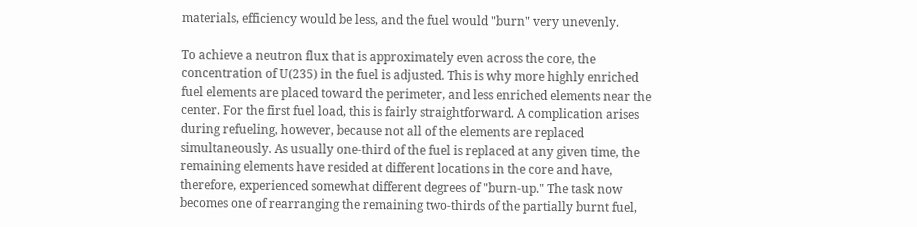materials, efficiency would be less, and the fuel would "burn" very unevenly.

To achieve a neutron flux that is approximately even across the core, the concentration of U(235) in the fuel is adjusted. This is why more highly enriched fuel elements are placed toward the perimeter, and less enriched elements near the center. For the first fuel load, this is fairly straightforward. A complication arises during refueling, however, because not all of the elements are replaced simultaneously. As usually one-third of the fuel is replaced at any given time, the remaining elements have resided at different locations in the core and have, therefore, experienced somewhat different degrees of "burn-up." The task now becomes one of rearranging the remaining two-thirds of the partially burnt fuel,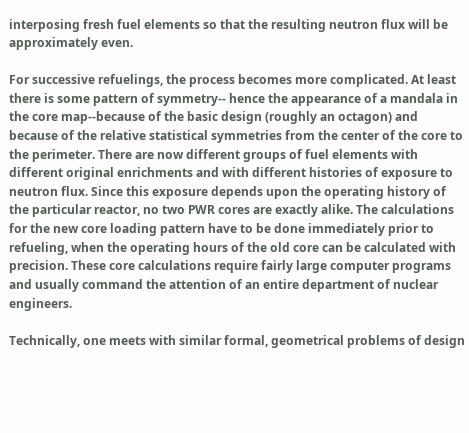interposing fresh fuel elements so that the resulting neutron flux will be approximately even.

For successive refuelings, the process becomes more complicated. At least there is some pattern of symmetry-- hence the appearance of a mandala in the core map--because of the basic design (roughly an octagon) and because of the relative statistical symmetries from the center of the core to the perimeter. There are now different groups of fuel elements with different original enrichments and with different histories of exposure to neutron flux. Since this exposure depends upon the operating history of the particular reactor, no two PWR cores are exactly alike. The calculations for the new core loading pattern have to be done immediately prior to refueling, when the operating hours of the old core can be calculated with precision. These core calculations require fairly large computer programs and usually command the attention of an entire department of nuclear engineers.

Technically, one meets with similar formal, geometrical problems of design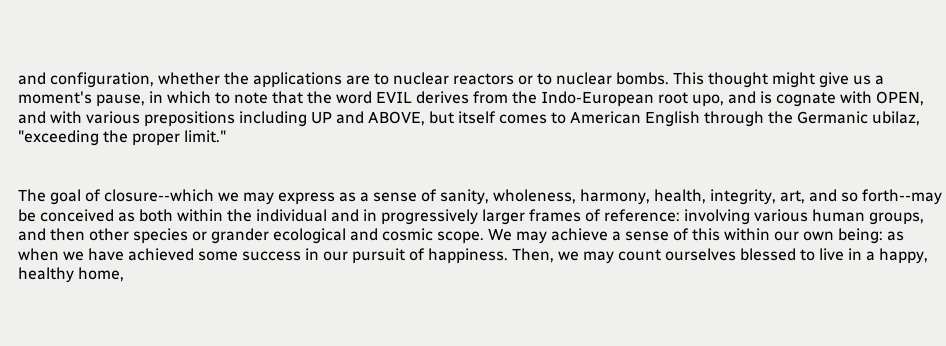and configuration, whether the applications are to nuclear reactors or to nuclear bombs. This thought might give us a moment's pause, in which to note that the word EVIL derives from the Indo-European root upo, and is cognate with OPEN, and with various prepositions including UP and ABOVE, but itself comes to American English through the Germanic ubilaz, "exceeding the proper limit."


The goal of closure--which we may express as a sense of sanity, wholeness, harmony, health, integrity, art, and so forth--may be conceived as both within the individual and in progressively larger frames of reference: involving various human groups, and then other species or grander ecological and cosmic scope. We may achieve a sense of this within our own being: as when we have achieved some success in our pursuit of happiness. Then, we may count ourselves blessed to live in a happy, healthy home,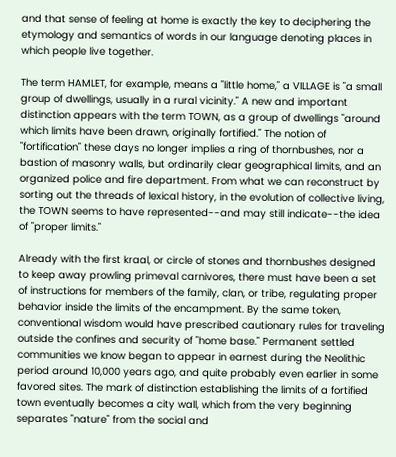and that sense of feeling at home is exactly the key to deciphering the etymology and semantics of words in our language denoting places in which people live together.

The term HAMLET, for example, means a "little home," a VILLAGE is "a small group of dwellings, usually in a rural vicinity." A new and important distinction appears with the term TOWN, as a group of dwellings "around which limits have been drawn, originally fortified." The notion of "fortification" these days no longer implies a ring of thornbushes, nor a bastion of masonry walls, but ordinarily clear geographical limits, and an organized police and fire department. From what we can reconstruct by sorting out the threads of lexical history, in the evolution of collective living, the TOWN seems to have represented--and may still indicate--the idea of "proper limits."

Already with the first kraal, or circle of stones and thornbushes designed to keep away prowling primeval carnivores, there must have been a set of instructions for members of the family, clan, or tribe, regulating proper behavior inside the limits of the encampment. By the same token, conventional wisdom would have prescribed cautionary rules for traveling outside the confines and security of "home base." Permanent settled communities we know began to appear in earnest during the Neolithic period around 10,000 years ago, and quite probably even earlier in some favored sites. The mark of distinction establishing the limits of a fortified town eventually becomes a city wall, which from the very beginning separates "nature" from the social and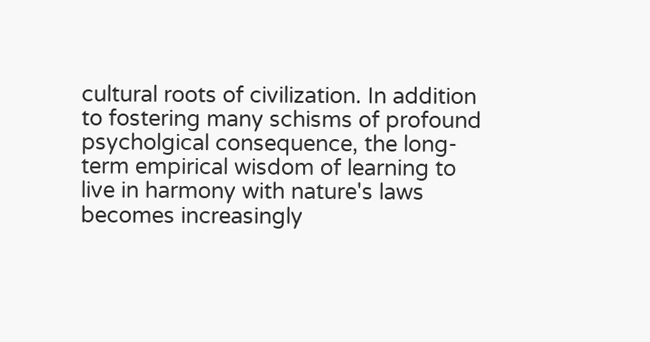cultural roots of civilization. In addition to fostering many schisms of profound psycholgical consequence, the long-term empirical wisdom of learning to live in harmony with nature's laws becomes increasingly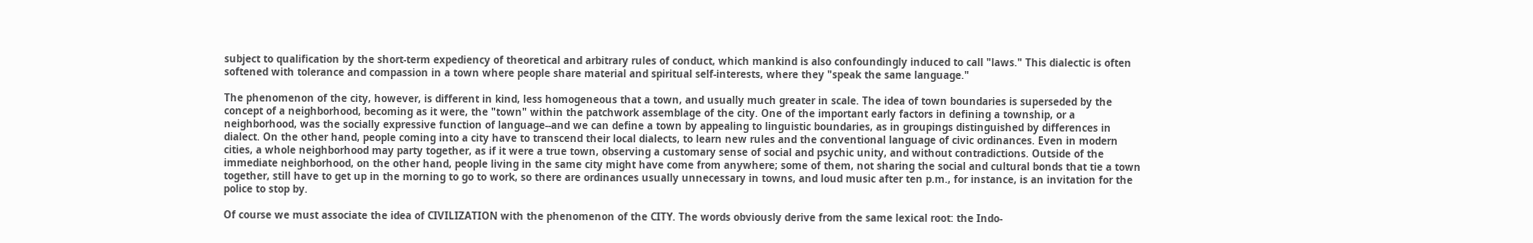subject to qualification by the short-term expediency of theoretical and arbitrary rules of conduct, which mankind is also confoundingly induced to call "laws." This dialectic is often softened with tolerance and compassion in a town where people share material and spiritual self-interests, where they "speak the same language."

The phenomenon of the city, however, is different in kind, less homogeneous that a town, and usually much greater in scale. The idea of town boundaries is superseded by the concept of a neighborhood, becoming as it were, the "town" within the patchwork assemblage of the city. One of the important early factors in defining a township, or a neighborhood, was the socially expressive function of language--and we can define a town by appealing to linguistic boundaries, as in groupings distinguished by differences in dialect. On the other hand, people coming into a city have to transcend their local dialects, to learn new rules and the conventional language of civic ordinances. Even in modern cities, a whole neighborhood may party together, as if it were a true town, observing a customary sense of social and psychic unity, and without contradictions. Outside of the immediate neighborhood, on the other hand, people living in the same city might have come from anywhere; some of them, not sharing the social and cultural bonds that tie a town together, still have to get up in the morning to go to work, so there are ordinances usually unnecessary in towns, and loud music after ten p.m., for instance, is an invitation for the police to stop by.

Of course we must associate the idea of CIVILIZATION with the phenomenon of the CITY. The words obviously derive from the same lexical root: the Indo-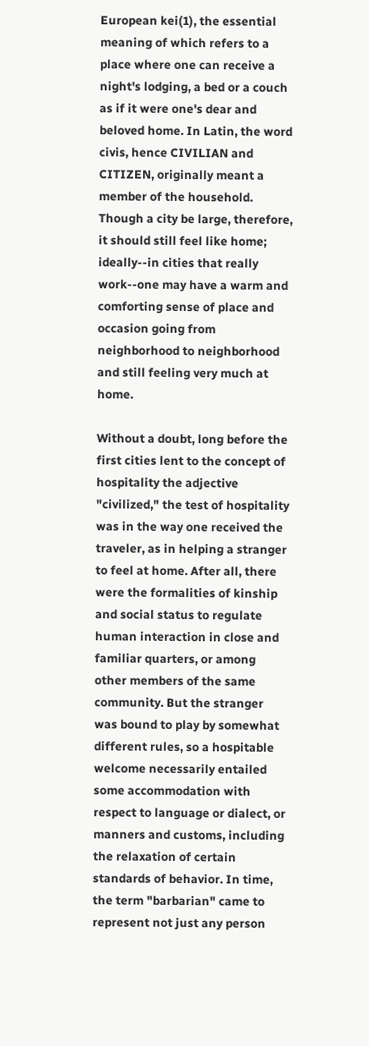European kei(1), the essential meaning of which refers to a place where one can receive a night's lodging, a bed or a couch as if it were one's dear and beloved home. In Latin, the word civis, hence CIVILIAN and CITIZEN, originally meant a member of the household. Though a city be large, therefore, it should still feel like home; ideally--in cities that really work--one may have a warm and comforting sense of place and occasion going from neighborhood to neighborhood and still feeling very much at home.

Without a doubt, long before the first cities lent to the concept of hospitality the adjective "civilized," the test of hospitality was in the way one received the traveler, as in helping a stranger to feel at home. After all, there were the formalities of kinship and social status to regulate human interaction in close and familiar quarters, or among other members of the same community. But the stranger was bound to play by somewhat different rules, so a hospitable welcome necessarily entailed some accommodation with respect to language or dialect, or manners and customs, including the relaxation of certain standards of behavior. In time, the term "barbarian" came to represent not just any person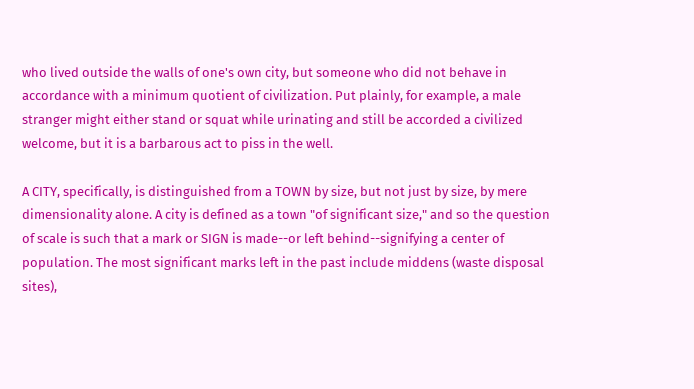who lived outside the walls of one's own city, but someone who did not behave in accordance with a minimum quotient of civilization. Put plainly, for example, a male stranger might either stand or squat while urinating and still be accorded a civilized welcome, but it is a barbarous act to piss in the well.

A CITY, specifically, is distinguished from a TOWN by size, but not just by size, by mere dimensionality alone. A city is defined as a town "of significant size," and so the question of scale is such that a mark or SIGN is made--or left behind--signifying a center of population. The most significant marks left in the past include middens (waste disposal sites),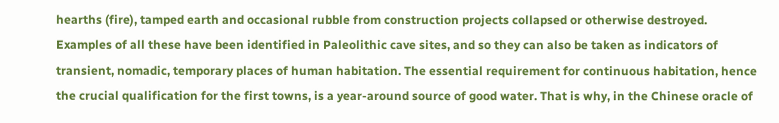hearths (fire), tamped earth and occasional rubble from construction projects collapsed or otherwise destroyed. Examples of all these have been identified in Paleolithic cave sites, and so they can also be taken as indicators of transient, nomadic, temporary places of human habitation. The essential requirement for continuous habitation, hence the crucial qualification for the first towns, is a year-around source of good water. That is why, in the Chinese oracle of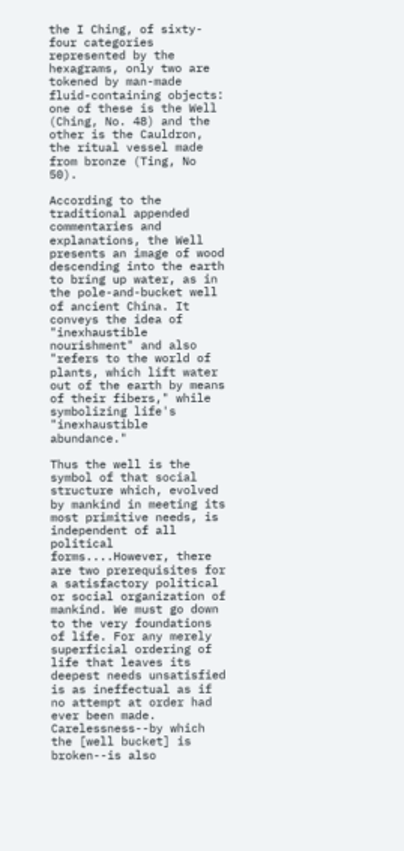the I Ching, of sixty-four categories represented by the hexagrams, only two are tokened by man-made fluid-containing objects: one of these is the Well (Ching, No. 48) and the other is the Cauldron, the ritual vessel made from bronze (Ting, No 50).

According to the traditional appended commentaries and explanations, the Well presents an image of wood descending into the earth to bring up water, as in the pole-and-bucket well of ancient China. It conveys the idea of "inexhaustible nourishment" and also "refers to the world of plants, which lift water out of the earth by means of their fibers," while symbolizing life's "inexhaustible abundance."

Thus the well is the symbol of that social structure which, evolved by mankind in meeting its most primitive needs, is independent of all political forms....However, there are two prerequisites for a satisfactory political or social organization of mankind. We must go down to the very foundations of life. For any merely superficial ordering of life that leaves its deepest needs unsatisfied is as ineffectual as if no attempt at order had ever been made. Carelessness--by which the [well bucket] is broken--is also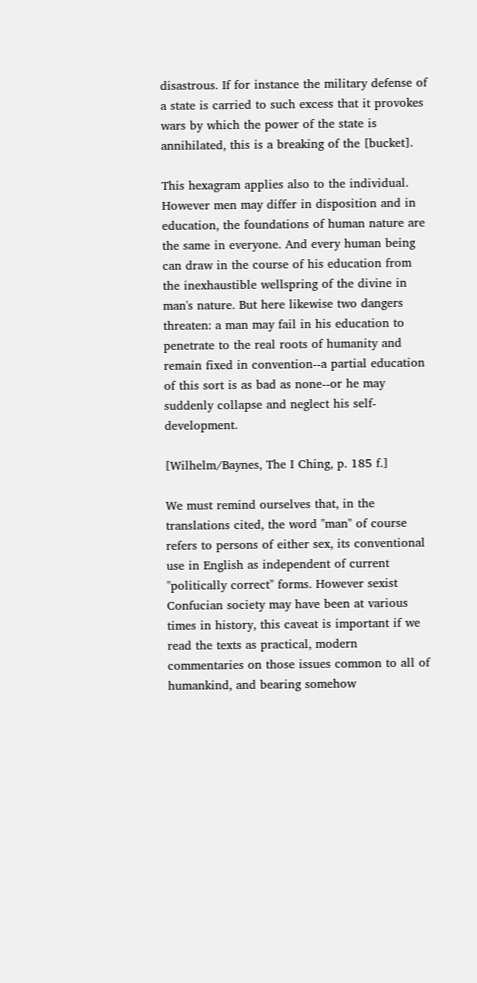disastrous. If for instance the military defense of a state is carried to such excess that it provokes wars by which the power of the state is annihilated, this is a breaking of the [bucket].

This hexagram applies also to the individual. However men may differ in disposition and in education, the foundations of human nature are the same in everyone. And every human being can draw in the course of his education from the inexhaustible wellspring of the divine in man's nature. But here likewise two dangers threaten: a man may fail in his education to penetrate to the real roots of humanity and remain fixed in convention--a partial education of this sort is as bad as none--or he may suddenly collapse and neglect his self-development.

[Wilhelm/Baynes, The I Ching, p. 185 f.]

We must remind ourselves that, in the translations cited, the word "man" of course refers to persons of either sex, its conventional use in English as independent of current "politically correct" forms. However sexist Confucian society may have been at various times in history, this caveat is important if we read the texts as practical, modern commentaries on those issues common to all of humankind, and bearing somehow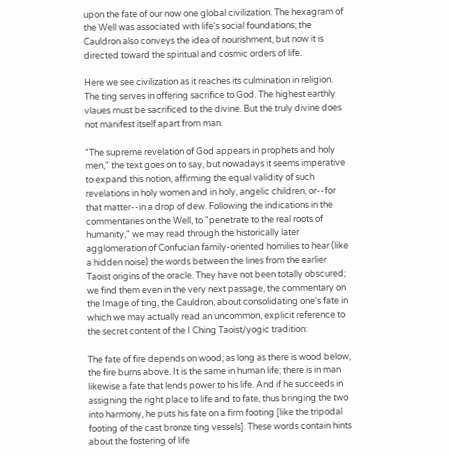upon the fate of our now one global civilization. The hexagram of the Well was associated with life's social foundations; the Cauldron also conveys the idea of nourishment, but now it is directed toward the spiritual and cosmic orders of life.

Here we see civilization as it reaches its culmination in religion. The ting serves in offering sacrifice to God. The highest earthly vlaues must be sacrificed to the divine. But the truly divine does not manifest itself apart from man.

"The supreme revelation of God appears in prophets and holy men," the text goes on to say, but nowadays it seems imperative to expand this notion, affirming the equal validity of such revelations in holy women and in holy, angelic children, or--for that matter--in a drop of dew. Following the indications in the commentaries on the Well, to "penetrate to the real roots of humanity," we may read through the historically later agglomeration of Confucian family-oriented homilies to hear (like a hidden noise) the words between the lines from the earlier Taoist origins of the oracle. They have not been totally obscured; we find them even in the very next passage, the commentary on the Image of ting, the Cauldron, about consolidating one's fate in which we may actually read an uncommon, explicit reference to the secret content of the I Ching Taoist/yogic tradition:

The fate of fire depends on wood; as long as there is wood below, the fire burns above. It is the same in human life; there is in man likewise a fate that lends power to his life. And if he succeeds in assigning the right place to life and to fate, thus bringing the two into harmony, he puts his fate on a firm footing [like the tripodal footing of the cast bronze ting vessels]. These words contain hints about the fostering of life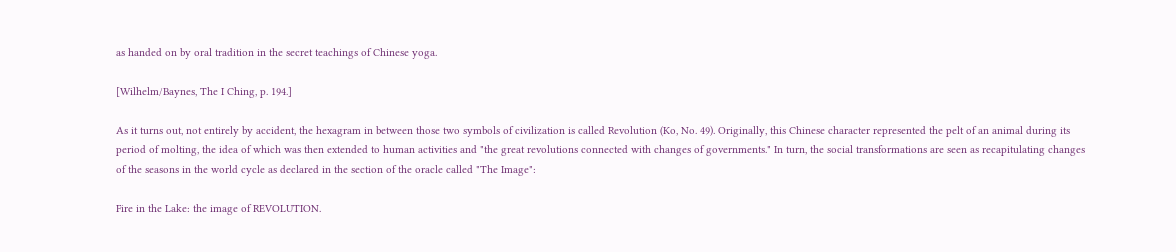as handed on by oral tradition in the secret teachings of Chinese yoga.

[Wilhelm/Baynes, The I Ching, p. 194.]

As it turns out, not entirely by accident, the hexagram in between those two symbols of civilization is called Revolution (Ko, No. 49). Originally, this Chinese character represented the pelt of an animal during its period of molting, the idea of which was then extended to human activities and "the great revolutions connected with changes of governments." In turn, the social transformations are seen as recapitulating changes of the seasons in the world cycle as declared in the section of the oracle called "The Image":

Fire in the Lake: the image of REVOLUTION.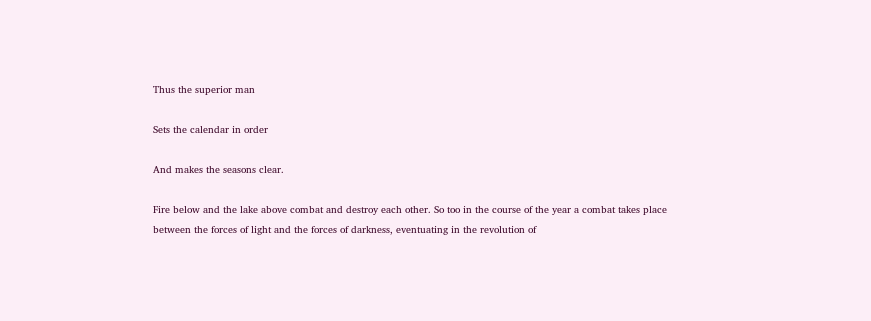Thus the superior man

Sets the calendar in order

And makes the seasons clear.

Fire below and the lake above combat and destroy each other. So too in the course of the year a combat takes place between the forces of light and the forces of darkness, eventuating in the revolution of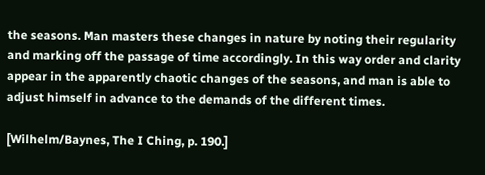the seasons. Man masters these changes in nature by noting their regularity and marking off the passage of time accordingly. In this way order and clarity appear in the apparently chaotic changes of the seasons, and man is able to adjust himself in advance to the demands of the different times.

[Wilhelm/Baynes, The I Ching, p. 190.]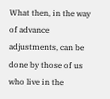What then, in the way of advance adjustments, can be done by those of us who live in the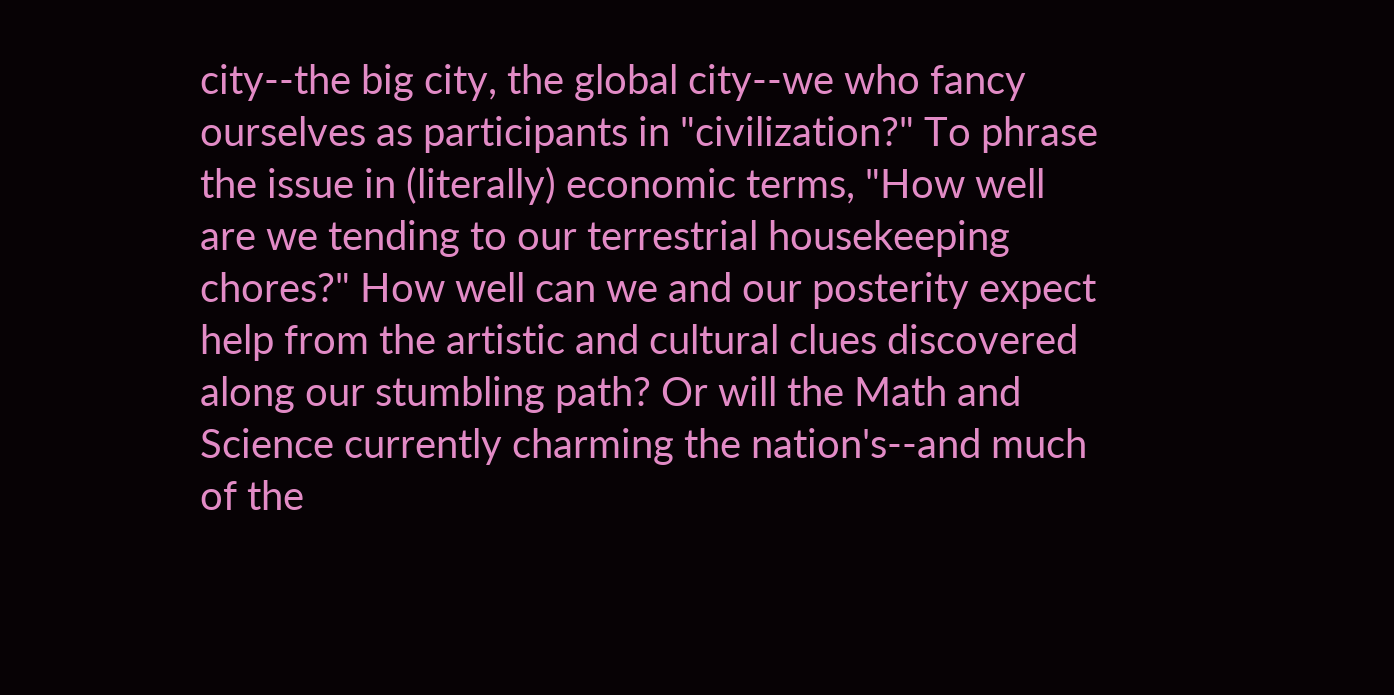city--the big city, the global city--we who fancy ourselves as participants in "civilization?" To phrase the issue in (literally) economic terms, "How well are we tending to our terrestrial housekeeping chores?" How well can we and our posterity expect help from the artistic and cultural clues discovered along our stumbling path? Or will the Math and Science currently charming the nation's--and much of the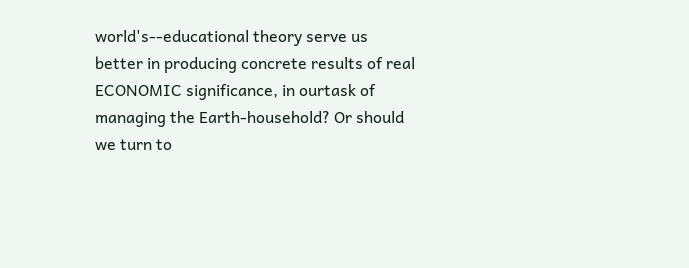world's--educational theory serve us better in producing concrete results of real ECONOMIC significance, in ourtask of managing the Earth-household? Or should we turn to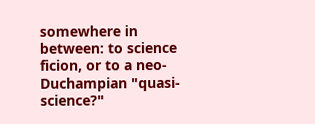somewhere in between: to science ficion, or to a neo-Duchampian "quasi-science?"